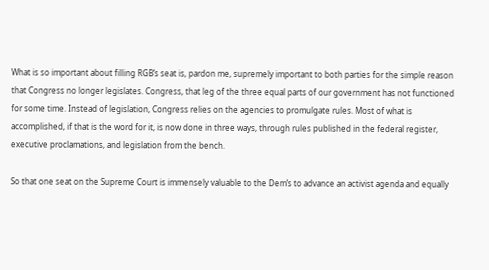What is so important about filling RGB’s seat is, pardon me, supremely important to both parties for the simple reason that Congress no longer legislates. Congress, that leg of the three equal parts of our government has not functioned for some time. Instead of legislation, Congress relies on the agencies to promulgate rules. Most of what is accomplished, if that is the word for it, is now done in three ways, through rules published in the federal register, executive proclamations, and legislation from the bench.

So that one seat on the Supreme Court is immensely valuable to the Dem’s to advance an activist agenda and equally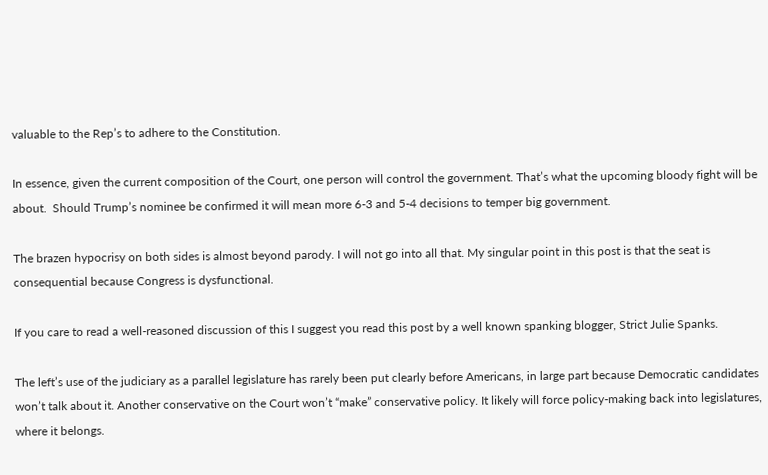valuable to the Rep’s to adhere to the Constitution.

In essence, given the current composition of the Court, one person will control the government. That’s what the upcoming bloody fight will be about.  Should Trump’s nominee be confirmed it will mean more 6-3 and 5-4 decisions to temper big government.

The brazen hypocrisy on both sides is almost beyond parody. I will not go into all that. My singular point in this post is that the seat is consequential because Congress is dysfunctional.

If you care to read a well-reasoned discussion of this I suggest you read this post by a well known spanking blogger, Strict Julie Spanks.

The left’s use of the judiciary as a parallel legislature has rarely been put clearly before Americans, in large part because Democratic candidates won’t talk about it. Another conservative on the Court won’t “make” conservative policy. It likely will force policy-making back into legislatures, where it belongs.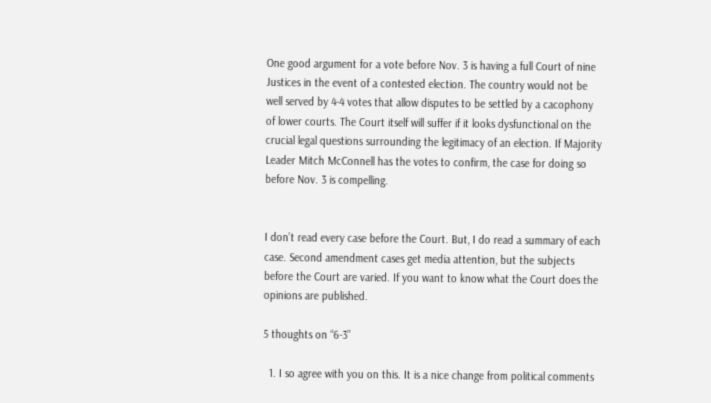One good argument for a vote before Nov. 3 is having a full Court of nine Justices in the event of a contested election. The country would not be well served by 4-4 votes that allow disputes to be settled by a cacophony of lower courts. The Court itself will suffer if it looks dysfunctional on the crucial legal questions surrounding the legitimacy of an election. If Majority Leader Mitch McConnell has the votes to confirm, the case for doing so before Nov. 3 is compelling.


I don’t read every case before the Court. But, I do read a summary of each case. Second amendment cases get media attention, but the subjects before the Court are varied. If you want to know what the Court does the opinions are published.

5 thoughts on “6-3”

  1. I so agree with you on this. It is a nice change from political comments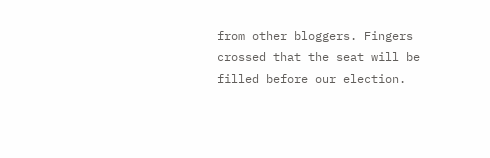from other bloggers. Fingers crossed that the seat will be filled before our election.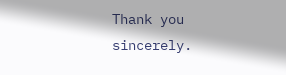Thank you sincerely.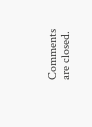Comments are closed.